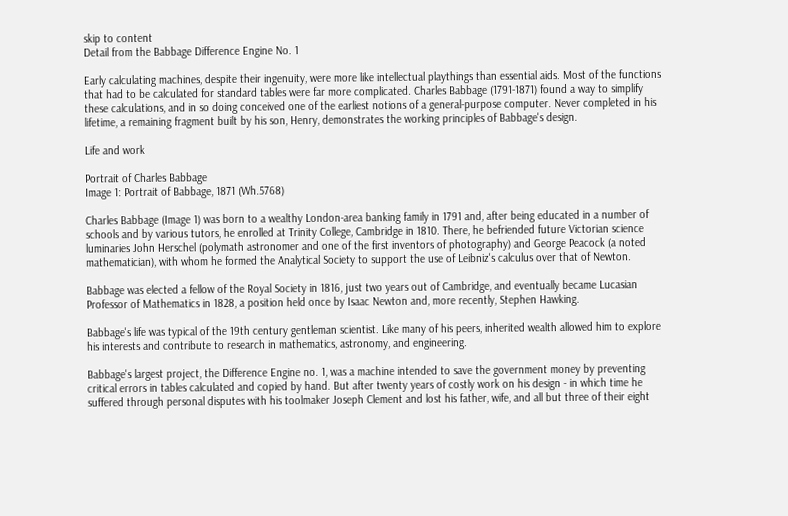skip to content
Detail from the Babbage Difference Engine No. 1

Early calculating machines, despite their ingenuity, were more like intellectual playthings than essential aids. Most of the functions that had to be calculated for standard tables were far more complicated. Charles Babbage (1791-1871) found a way to simplify these calculations, and in so doing conceived one of the earliest notions of a general-purpose computer. Never completed in his lifetime, a remaining fragment built by his son, Henry, demonstrates the working principles of Babbage's design.

Life and work

Portrait of Charles Babbage
Image 1: Portrait of Babbage, 1871 (Wh.5768)

Charles Babbage (Image 1) was born to a wealthy London-area banking family in 1791 and, after being educated in a number of schools and by various tutors, he enrolled at Trinity College, Cambridge in 1810. There, he befriended future Victorian science luminaries John Herschel (polymath astronomer and one of the first inventors of photography) and George Peacock (a noted mathematician), with whom he formed the Analytical Society to support the use of Leibniz's calculus over that of Newton.

Babbage was elected a fellow of the Royal Society in 1816, just two years out of Cambridge, and eventually became Lucasian Professor of Mathematics in 1828, a position held once by Isaac Newton and, more recently, Stephen Hawking.

Babbage's life was typical of the 19th century gentleman scientist. Like many of his peers, inherited wealth allowed him to explore his interests and contribute to research in mathematics, astronomy, and engineering.

Babbage's largest project, the Difference Engine no. 1, was a machine intended to save the government money by preventing critical errors in tables calculated and copied by hand. But after twenty years of costly work on his design - in which time he suffered through personal disputes with his toolmaker Joseph Clement and lost his father, wife, and all but three of their eight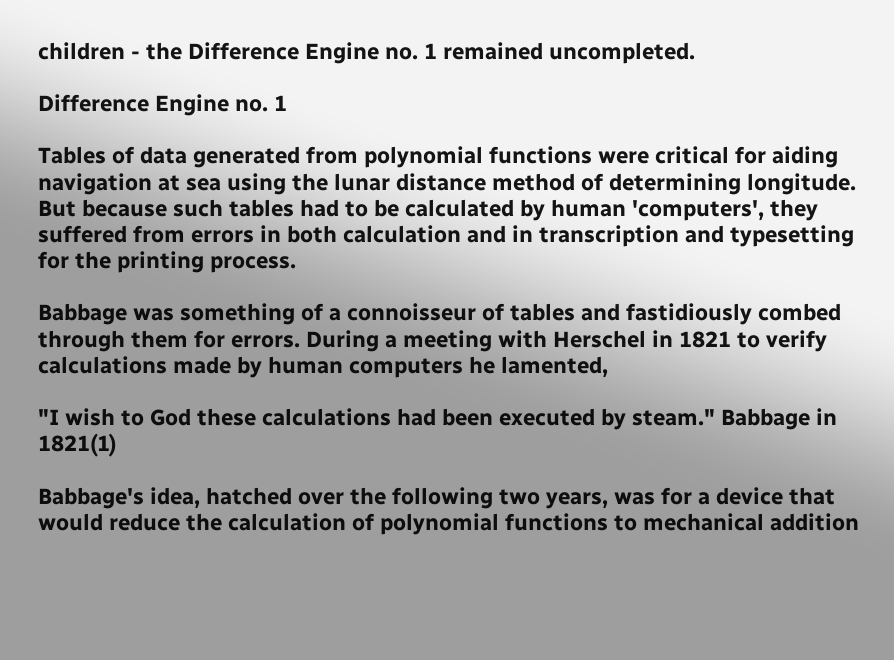children - the Difference Engine no. 1 remained uncompleted.

Difference Engine no. 1

Tables of data generated from polynomial functions were critical for aiding navigation at sea using the lunar distance method of determining longitude. But because such tables had to be calculated by human 'computers', they suffered from errors in both calculation and in transcription and typesetting for the printing process.

Babbage was something of a connoisseur of tables and fastidiously combed through them for errors. During a meeting with Herschel in 1821 to verify calculations made by human computers he lamented,

"I wish to God these calculations had been executed by steam." Babbage in 1821(1)

Babbage's idea, hatched over the following two years, was for a device that would reduce the calculation of polynomial functions to mechanical addition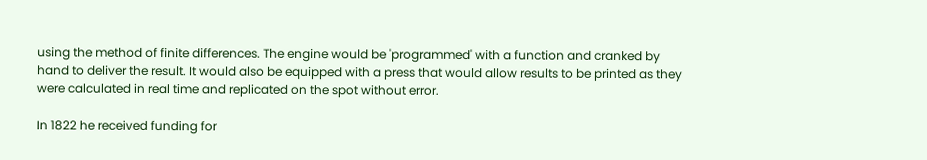using the method of finite differences. The engine would be 'programmed' with a function and cranked by hand to deliver the result. It would also be equipped with a press that would allow results to be printed as they were calculated in real time and replicated on the spot without error.

In 1822 he received funding for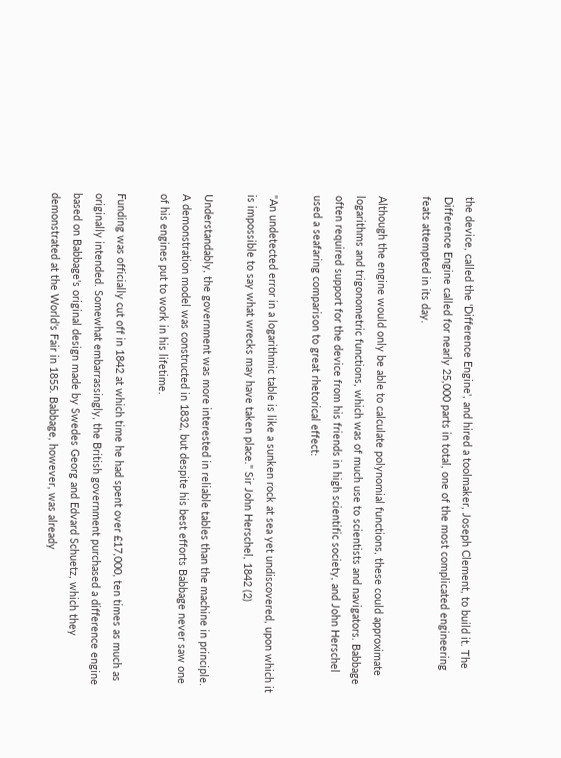the device, called the 'Difference Engine', and hired a toolmaker, Joseph Clement, to build it. The Difference Engine called for nearly 25,000 parts in total, one of the most complicated engineering feats attempted in its day.

Although the engine would only be able to calculate polynomial functions, these could approximate logarithms and trigonometric functions, which was of much use to scientists and navigators. Babbage often required support for the device from his friends in high scientific society, and John Herschel used a seafaring comparison to great rhetorical effect:

"An undetected error in a logarithmic table is like a sunken rock at sea yet undiscovered, upon which it is impossible to say what wrecks may have taken place." Sir John Herschel, 1842 (2)

Understandably, the government was more interested in reliable tables than the machine in principle. A demonstration model was constructed in 1832, but despite his best efforts Babbage never saw one of his engines put to work in his lifetime.

Funding was officially cut off in 1842 at which time he had spent over £17,000, ten times as much as originally intended. Somewhat embarrassingly, the British government purchased a difference engine based on Babbage's original design made by Swedes Georg and Edvard Schuetz, which they demonstrated at the World's Fair in 1855. Babbage, however, was already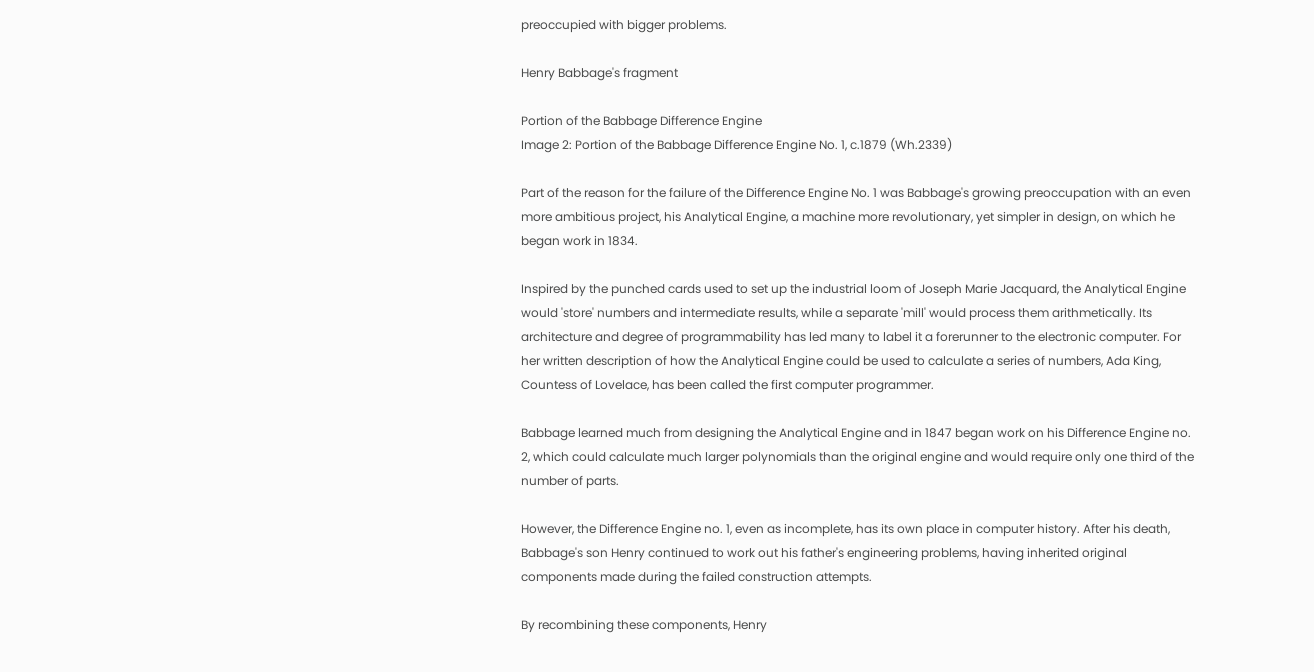preoccupied with bigger problems.

Henry Babbage's fragment

Portion of the Babbage Difference Engine
Image 2: Portion of the Babbage Difference Engine No. 1, c.1879 (Wh.2339)

Part of the reason for the failure of the Difference Engine No. 1 was Babbage's growing preoccupation with an even more ambitious project, his Analytical Engine, a machine more revolutionary, yet simpler in design, on which he began work in 1834.

Inspired by the punched cards used to set up the industrial loom of Joseph Marie Jacquard, the Analytical Engine would 'store' numbers and intermediate results, while a separate 'mill' would process them arithmetically. Its architecture and degree of programmability has led many to label it a forerunner to the electronic computer. For her written description of how the Analytical Engine could be used to calculate a series of numbers, Ada King, Countess of Lovelace, has been called the first computer programmer.

Babbage learned much from designing the Analytical Engine and in 1847 began work on his Difference Engine no. 2, which could calculate much larger polynomials than the original engine and would require only one third of the number of parts.

However, the Difference Engine no. 1, even as incomplete, has its own place in computer history. After his death, Babbage's son Henry continued to work out his father's engineering problems, having inherited original components made during the failed construction attempts.

By recombining these components, Henry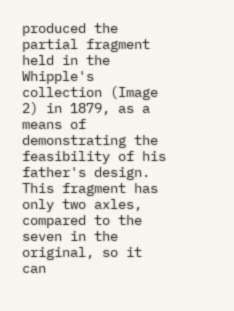produced the partial fragment held in the Whipple's collection (Image 2) in 1879, as a means of demonstrating the feasibility of his father's design. This fragment has only two axles, compared to the seven in the original, so it can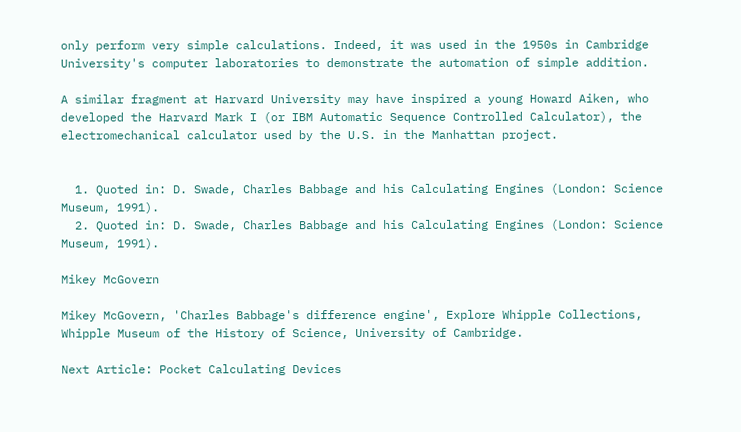only perform very simple calculations. Indeed, it was used in the 1950s in Cambridge University's computer laboratories to demonstrate the automation of simple addition.

A similar fragment at Harvard University may have inspired a young Howard Aiken, who developed the Harvard Mark I (or IBM Automatic Sequence Controlled Calculator), the electromechanical calculator used by the U.S. in the Manhattan project.


  1. Quoted in: D. Swade, Charles Babbage and his Calculating Engines (London: Science Museum, 1991).
  2. Quoted in: D. Swade, Charles Babbage and his Calculating Engines (London: Science Museum, 1991).

Mikey McGovern

Mikey McGovern, 'Charles Babbage's difference engine', Explore Whipple Collections, Whipple Museum of the History of Science, University of Cambridge.

Next Article: Pocket Calculating Devices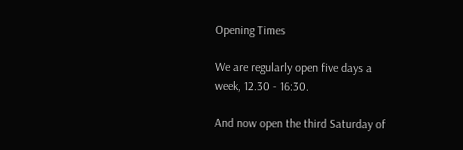Opening Times

We are regularly open five days a week, 12.30 - 16:30.

And now open the third Saturday of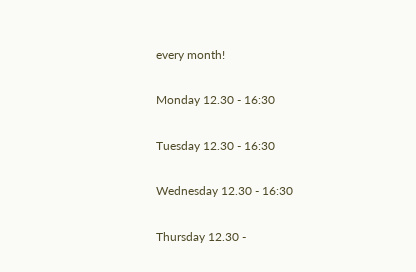every month!

Monday 12.30 - 16:30

Tuesday 12.30 - 16:30

Wednesday 12.30 - 16:30

Thursday 12.30 -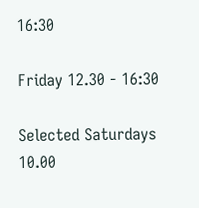16:30

Friday 12.30 - 16:30

Selected Saturdays 10.00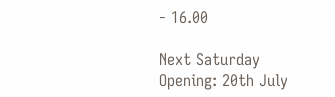- 16.00

Next Saturday Opening: 20th July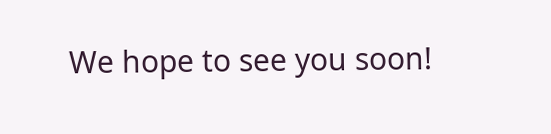We hope to see you soon!